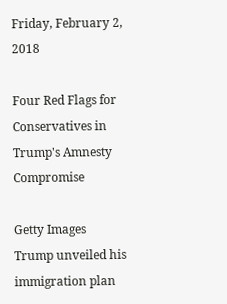Friday, February 2, 2018

Four Red Flags for Conservatives in Trump's Amnesty Compromise

Getty Images
Trump unveiled his immigration plan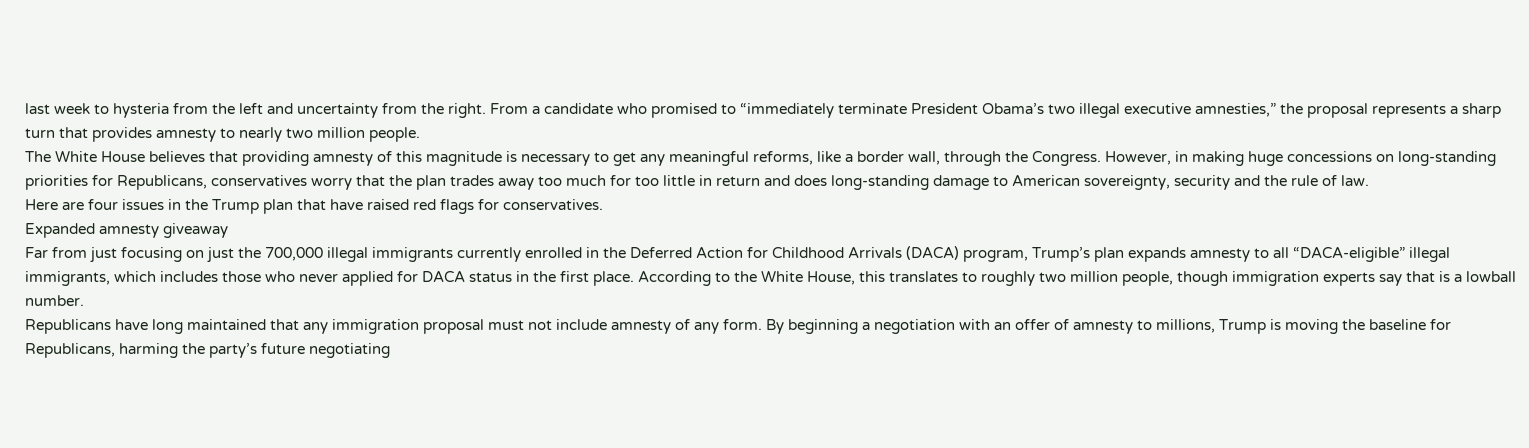last week to hysteria from the left and uncertainty from the right. From a candidate who promised to “immediately terminate President Obama’s two illegal executive amnesties,” the proposal represents a sharp turn that provides amnesty to nearly two million people.
The White House believes that providing amnesty of this magnitude is necessary to get any meaningful reforms, like a border wall, through the Congress. However, in making huge concessions on long-standing priorities for Republicans, conservatives worry that the plan trades away too much for too little in return and does long-standing damage to American sovereignty, security and the rule of law.
Here are four issues in the Trump plan that have raised red flags for conservatives.
Expanded amnesty giveaway
Far from just focusing on just the 700,000 illegal immigrants currently enrolled in the Deferred Action for Childhood Arrivals (DACA) program, Trump’s plan expands amnesty to all “DACA-eligible” illegal immigrants, which includes those who never applied for DACA status in the first place. According to the White House, this translates to roughly two million people, though immigration experts say that is a lowball number.
Republicans have long maintained that any immigration proposal must not include amnesty of any form. By beginning a negotiation with an offer of amnesty to millions, Trump is moving the baseline for Republicans, harming the party’s future negotiating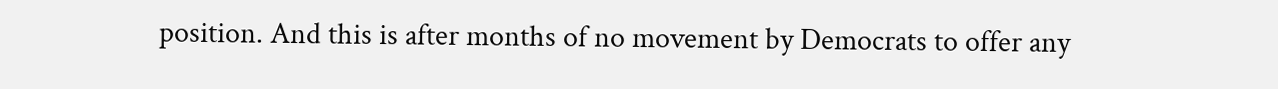position. And this is after months of no movement by Democrats to offer any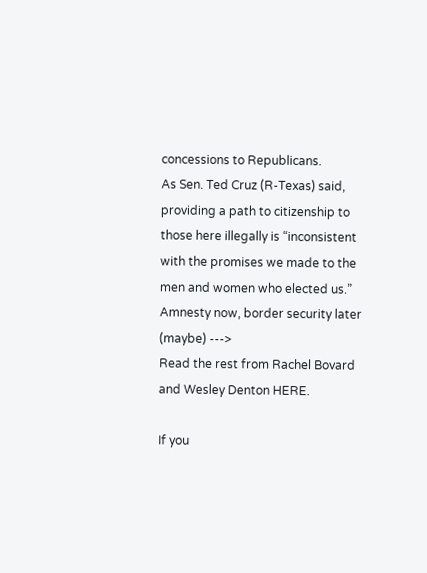concessions to Republicans.
As Sen. Ted Cruz (R-Texas) said, providing a path to citizenship to those here illegally is “inconsistent with the promises we made to the men and women who elected us.”
Amnesty now, border security later (maybe) --->
Read the rest from Rachel Bovard and Wesley Denton HERE.

If you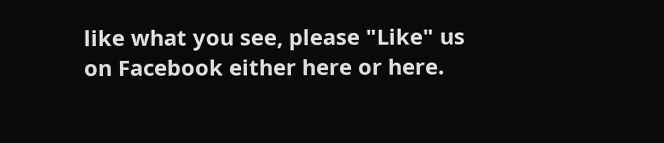like what you see, please "Like" us on Facebook either here or here.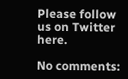Please follow us on Twitter here.

No comments: